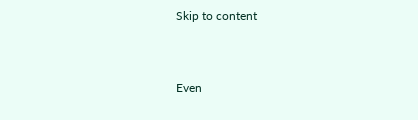Skip to content


Even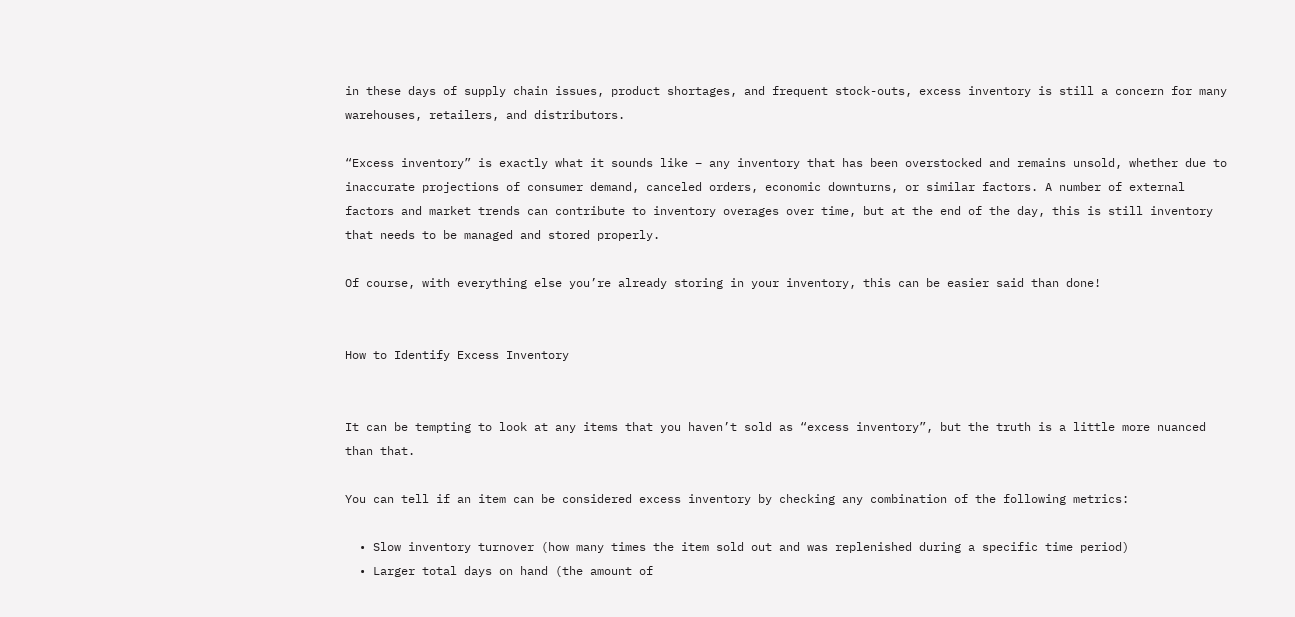in these days of supply chain issues, product shortages, and frequent stock-outs, excess inventory is still a concern for many warehouses, retailers, and distributors.

“Excess inventory” is exactly what it sounds like – any inventory that has been overstocked and remains unsold, whether due to inaccurate projections of consumer demand, canceled orders, economic downturns, or similar factors. A number of external factors and market trends can contribute to inventory overages over time, but at the end of the day, this is still inventory that needs to be managed and stored properly.

Of course, with everything else you’re already storing in your inventory, this can be easier said than done!


How to Identify Excess Inventory


It can be tempting to look at any items that you haven’t sold as “excess inventory”, but the truth is a little more nuanced than that.

You can tell if an item can be considered excess inventory by checking any combination of the following metrics:

  • Slow inventory turnover (how many times the item sold out and was replenished during a specific time period)
  • Larger total days on hand (the amount of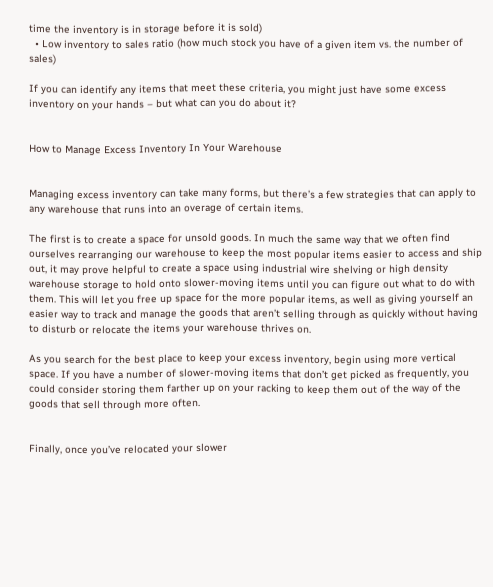time the inventory is in storage before it is sold)
  • Low inventory to sales ratio (how much stock you have of a given item vs. the number of sales)

If you can identify any items that meet these criteria, you might just have some excess inventory on your hands – but what can you do about it?


How to Manage Excess Inventory In Your Warehouse


Managing excess inventory can take many forms, but there’s a few strategies that can apply to any warehouse that runs into an overage of certain items.

The first is to create a space for unsold goods. In much the same way that we often find ourselves rearranging our warehouse to keep the most popular items easier to access and ship out, it may prove helpful to create a space using industrial wire shelving or high density warehouse storage to hold onto slower-moving items until you can figure out what to do with them. This will let you free up space for the more popular items, as well as giving yourself an easier way to track and manage the goods that aren’t selling through as quickly without having to disturb or relocate the items your warehouse thrives on.

As you search for the best place to keep your excess inventory, begin using more vertical space. If you have a number of slower-moving items that don’t get picked as frequently, you could consider storing them farther up on your racking to keep them out of the way of the goods that sell through more often.


Finally, once you’ve relocated your slower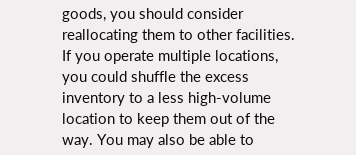goods, you should consider reallocating them to other facilities. If you operate multiple locations, you could shuffle the excess inventory to a less high-volume location to keep them out of the way. You may also be able to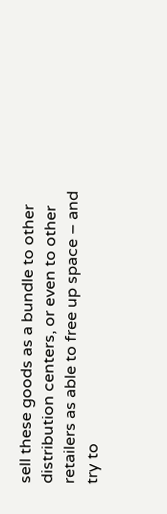sell these goods as a bundle to other distribution centers, or even to other retailers as able to free up space – and try to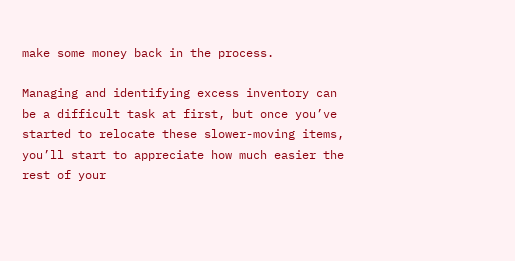make some money back in the process.

Managing and identifying excess inventory can be a difficult task at first, but once you’ve started to relocate these slower-moving items, you’ll start to appreciate how much easier the rest of your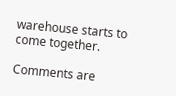warehouse starts to come together.

Comments are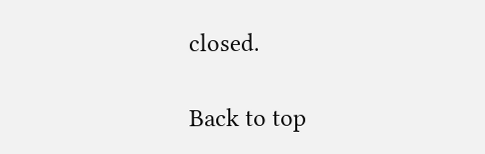closed.

Back to top